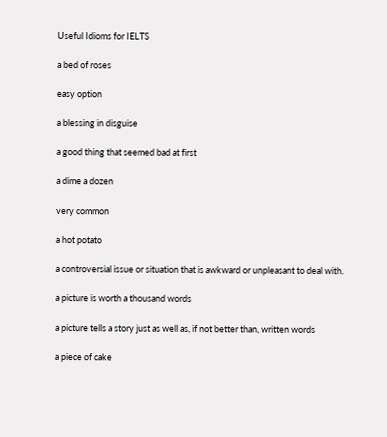Useful Idioms for IELTS

a bed of roses

easy option

a blessing in disguise

a good thing that seemed bad at first

a dime a dozen

very common

a hot potato

a controversial issue or situation that is awkward or unpleasant to deal with.

a picture is worth a thousand words

a picture tells a story just as well as, if not better than, written words

a piece of cake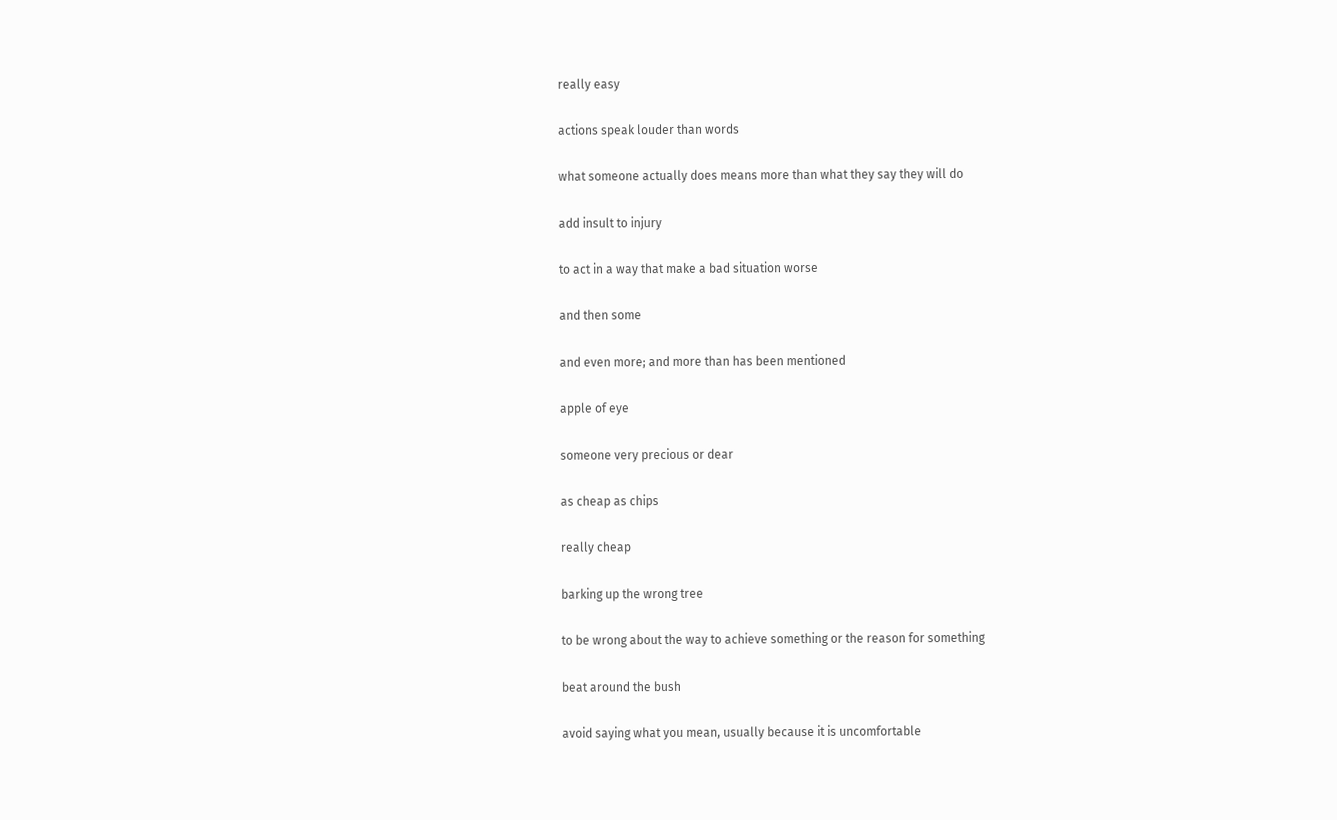really easy

actions speak louder than words

what someone actually does means more than what they say they will do

add insult to injury

to act in a way that make a bad situation worse

and then some

and even more; and more than has been mentioned

apple of eye

someone very precious or dear

as cheap as chips

really cheap

barking up the wrong tree

to be wrong about the way to achieve something or the reason for something

beat around the bush

avoid saying what you mean, usually because it is uncomfortable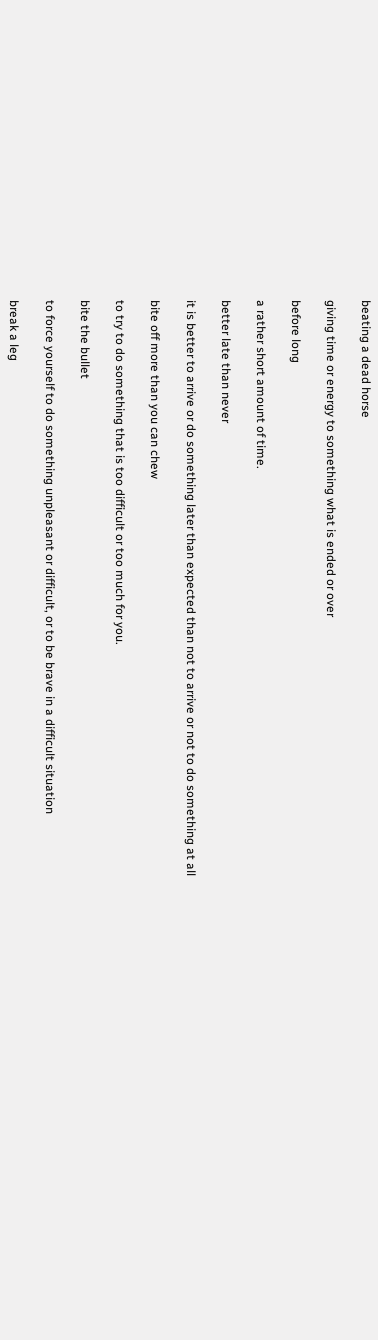beating a dead horse

giving time or energy to something what is ended or over

before long

a rather short amount of time.

better late than never

it is better to arrive or do something later than expected than not to arrive or not to do something at all

bite off more than you can chew

to try to do something that is too difficult or too much for you.

bite the bullet

to force yourself to do something unpleasant or difficult, or to be brave in a difficult situation

break a leg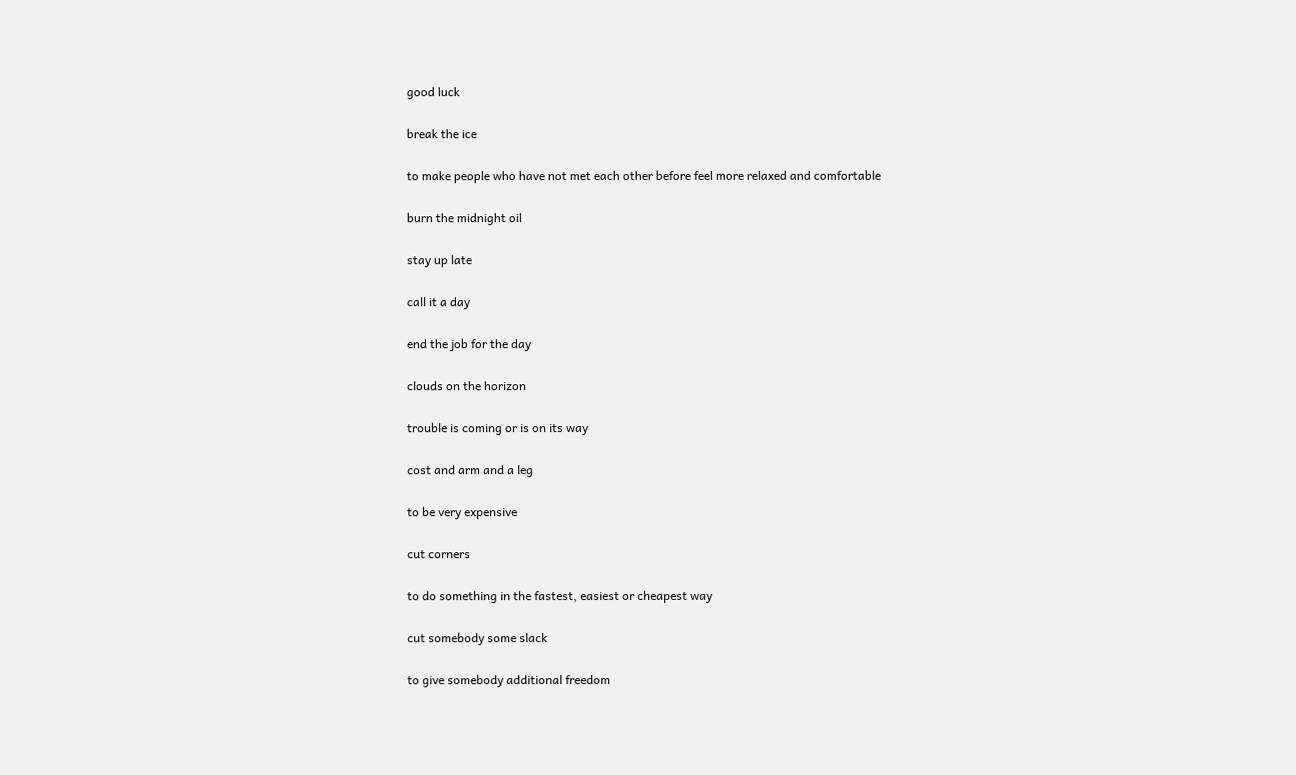good luck

break the ice

to make people who have not met each other before feel more relaxed and comfortable

burn the midnight oil

stay up late

call it a day

end the job for the day

clouds on the horizon

trouble is coming or is on its way

cost and arm and a leg

to be very expensive

cut corners

to do something in the fastest, easiest or cheapest way

cut somebody some slack

to give somebody additional freedom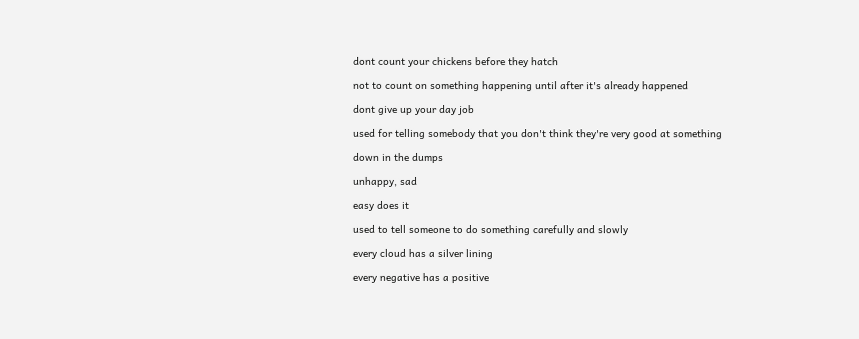dont count your chickens before they hatch

not to count on something happening until after it's already happened

dont give up your day job

used for telling somebody that you don't think they're very good at something

down in the dumps

unhappy, sad

easy does it

used to tell someone to do something carefully and slowly

every cloud has a silver lining

every negative has a positive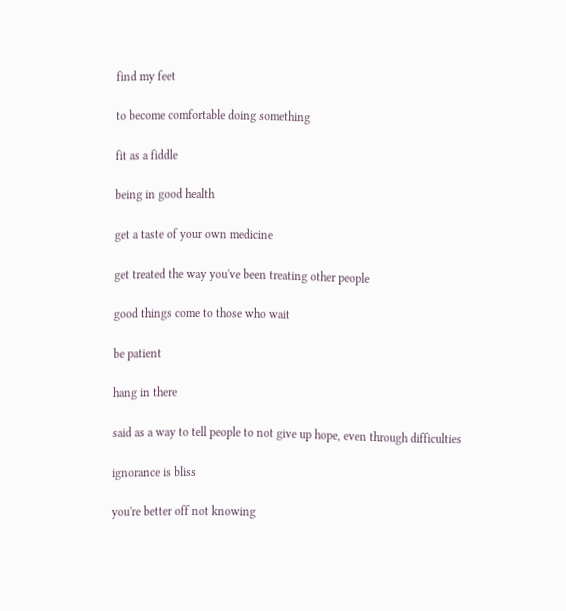find my feet

to become comfortable doing something

fit as a fiddle

being in good health

get a taste of your own medicine

get treated the way you've been treating other people

good things come to those who wait

be patient

hang in there

said as a way to tell people to not give up hope, even through difficulties

ignorance is bliss

you're better off not knowing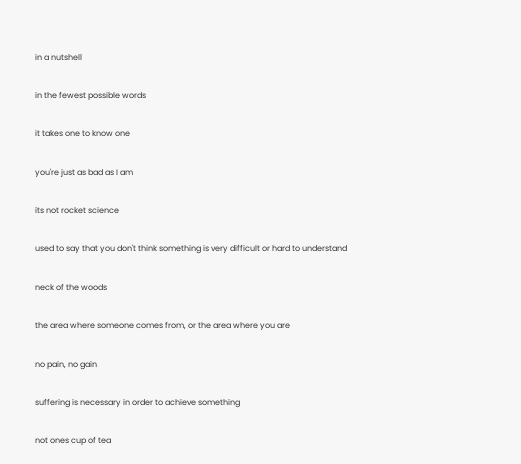in a nutshell

in the fewest possible words

it takes one to know one

you're just as bad as I am

its not rocket science

used to say that you don't think something is very difficult or hard to understand

neck of the woods

the area where someone comes from, or the area where you are

no pain, no gain

suffering is necessary in order to achieve something

not ones cup of tea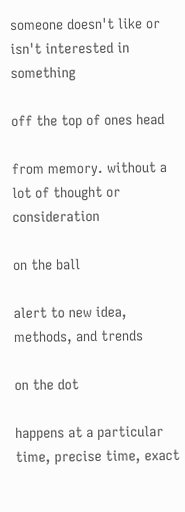someone doesn't like or isn't interested in something

off the top of ones head

from memory. without a lot of thought or consideration

on the ball

alert to new idea, methods, and trends

on the dot

happens at a particular time, precise time, exact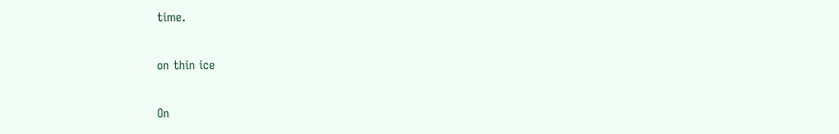time.

on thin ice

On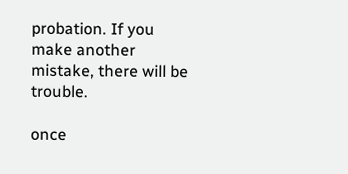probation. If you make another mistake, there will be trouble.

once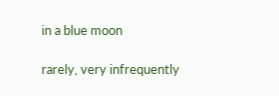in a blue moon

rarely, very infrequently